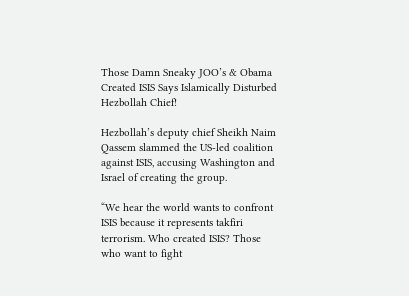Those Damn Sneaky JOO’s & Obama Created ISIS Says Islamically Disturbed Hezbollah Chief!

Hezbollah’s deputy chief Sheikh Naim Qassem slammed the US-led coalition against ISIS, accusing Washington and Israel of creating the group.

“We hear the world wants to confront ISIS because it represents takfiri terrorism. Who created ISIS? Those who want to fight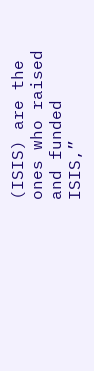(ISIS) are the ones who raised and funded ISIS,”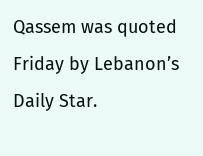Qassem was quoted Friday by Lebanon’s Daily Star.